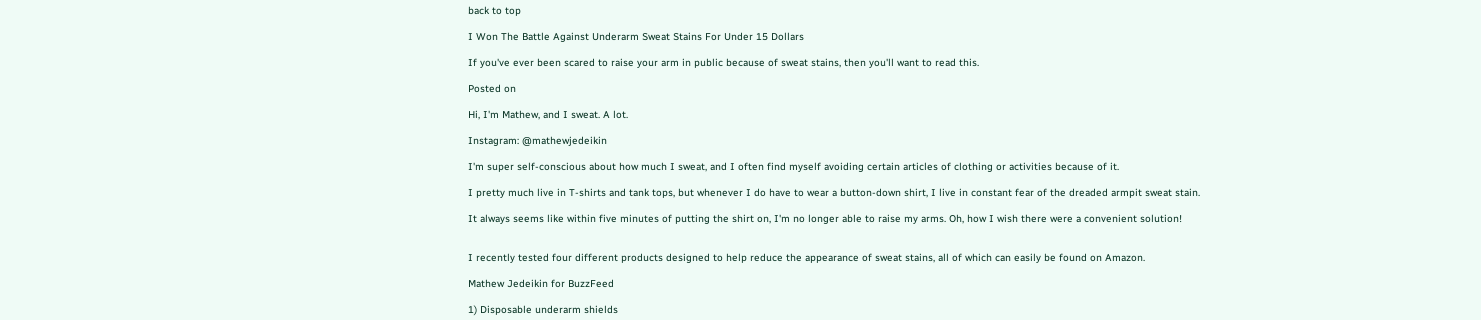back to top

I Won The Battle Against Underarm Sweat Stains For Under 15 Dollars

If you've ever been scared to raise your arm in public because of sweat stains, then you'll want to read this.

Posted on

Hi, I'm Mathew, and I sweat. A lot.

Instagram: @mathewjedeikin

I'm super self-conscious about how much I sweat, and I often find myself avoiding certain articles of clothing or activities because of it.

I pretty much live in T-shirts and tank tops, but whenever I do have to wear a button-down shirt, I live in constant fear of the dreaded armpit sweat stain.

It always seems like within five minutes of putting the shirt on, I'm no longer able to raise my arms. Oh, how I wish there were a convenient solution!


I recently tested four different products designed to help reduce the appearance of sweat stains, all of which can easily be found on Amazon.

Mathew Jedeikin for BuzzFeed

1) Disposable underarm shields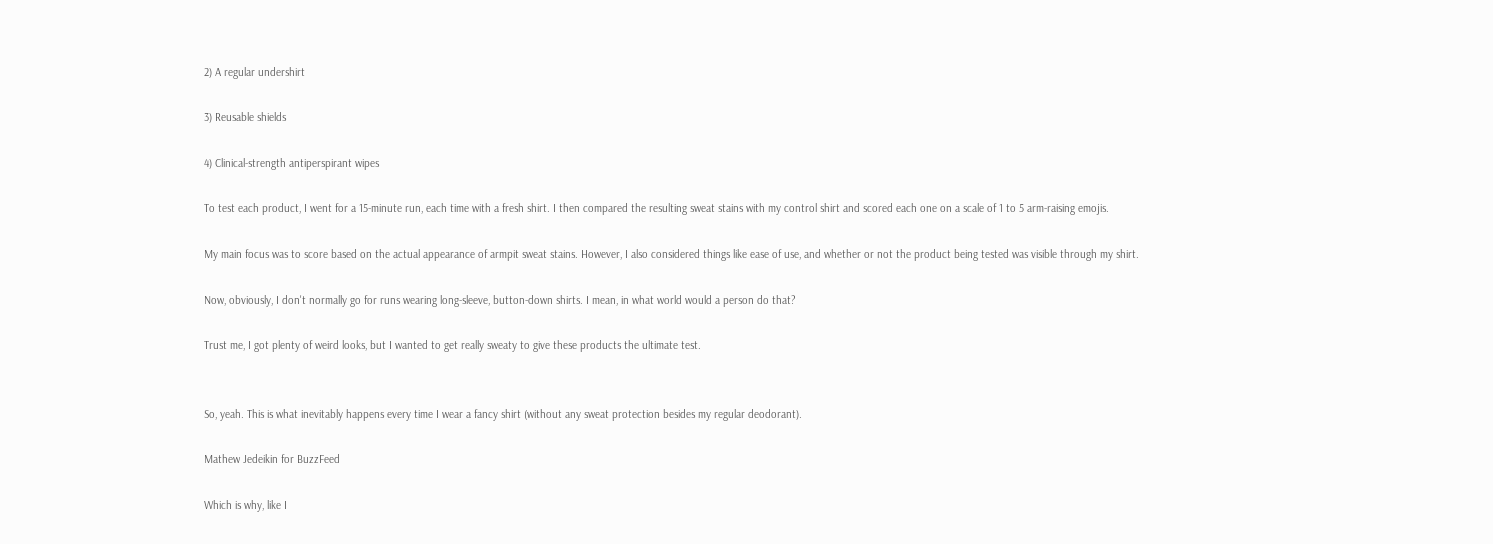2) A regular undershirt

3) Reusable shields

4) Clinical-strength antiperspirant wipes

To test each product, I went for a 15-minute run, each time with a fresh shirt. I then compared the resulting sweat stains with my control shirt and scored each one on a scale of 1 to 5 arm-raising emojis.

My main focus was to score based on the actual appearance of armpit sweat stains. However, I also considered things like ease of use, and whether or not the product being tested was visible through my shirt.

Now, obviously, I don't normally go for runs wearing long-sleeve, button-down shirts. I mean, in what world would a person do that?

Trust me, I got plenty of weird looks, but I wanted to get really sweaty to give these products the ultimate test.


So, yeah. This is what inevitably happens every time I wear a fancy shirt (without any sweat protection besides my regular deodorant).

Mathew Jedeikin for BuzzFeed

Which is why, like I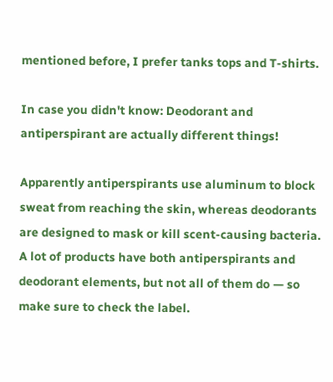mentioned before, I prefer tanks tops and T-shirts.

In case you didn't know: Deodorant and antiperspirant are actually different things!

Apparently antiperspirants use aluminum to block sweat from reaching the skin, whereas deodorants are designed to mask or kill scent-causing bacteria. A lot of products have both antiperspirants and deodorant elements, but not all of them do — so make sure to check the label.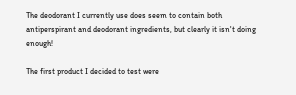The deodorant I currently use does seem to contain both antiperspirant and deodorant ingredients, but clearly it isn't doing enough!

The first product I decided to test were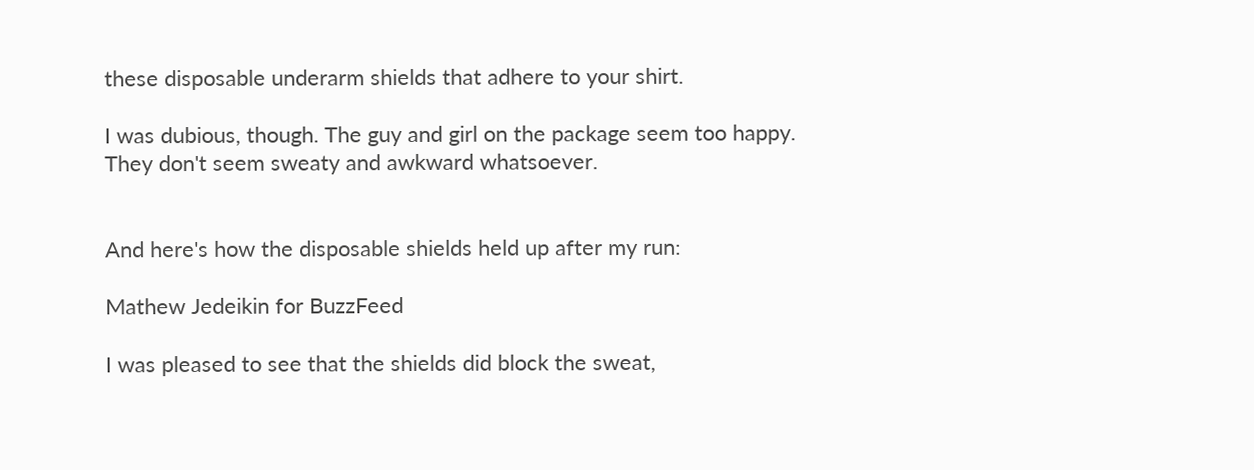these disposable underarm shields that adhere to your shirt.

I was dubious, though. The guy and girl on the package seem too happy. They don't seem sweaty and awkward whatsoever.


And here's how the disposable shields held up after my run:

Mathew Jedeikin for BuzzFeed

I was pleased to see that the shields did block the sweat,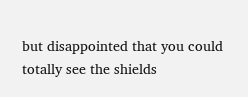but disappointed that you could totally see the shields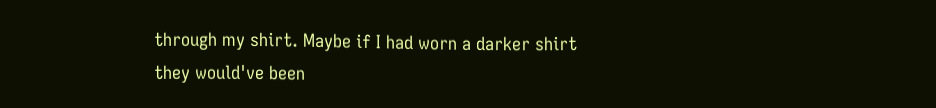through my shirt. Maybe if I had worn a darker shirt they would've been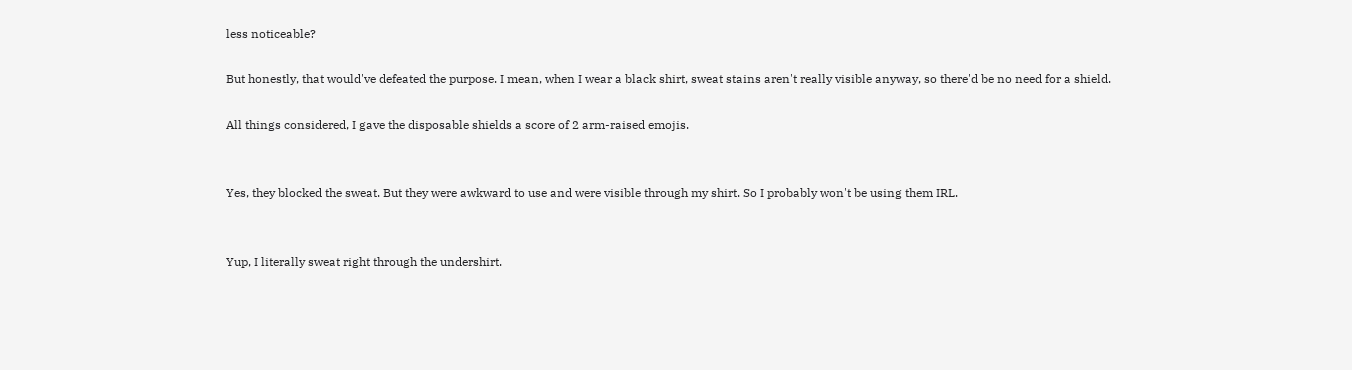less noticeable?

But honestly, that would've defeated the purpose. I mean, when I wear a black shirt, sweat stains aren't really visible anyway, so there'd be no need for a shield.

All things considered, I gave the disposable shields a score of 2 arm-raised emojis.


Yes, they blocked the sweat. But they were awkward to use and were visible through my shirt. So I probably won't be using them IRL.


Yup, I literally sweat right through the undershirt.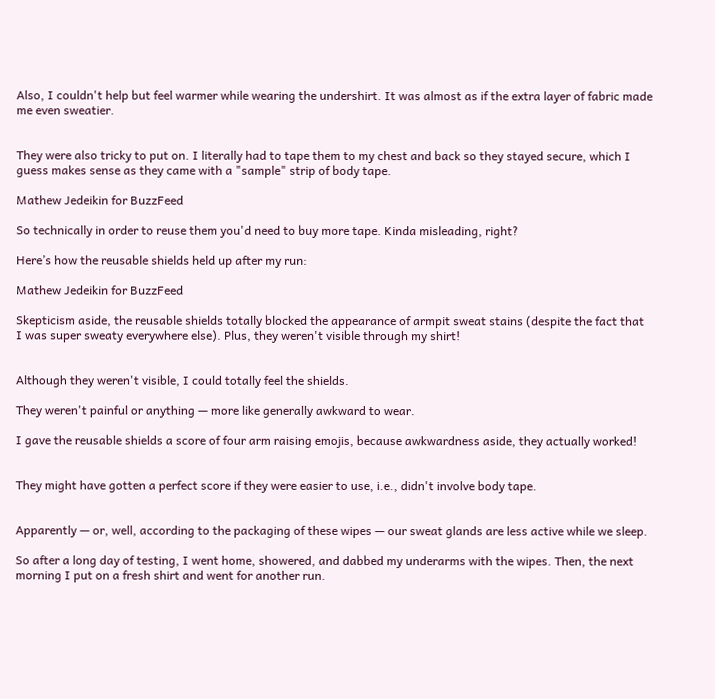Also, I couldn't help but feel warmer while wearing the undershirt. It was almost as if the extra layer of fabric made me even sweatier.


They were also tricky to put on. I literally had to tape them to my chest and back so they stayed secure, which I guess makes sense as they came with a "sample" strip of body tape.

Mathew Jedeikin for BuzzFeed

So technically in order to reuse them you'd need to buy more tape. Kinda misleading, right?

Here’s how the reusable shields held up after my run:

Mathew Jedeikin for BuzzFeed

Skepticism aside, the reusable shields totally blocked the appearance of armpit sweat stains (despite the fact that I was super sweaty everywhere else). Plus, they weren't visible through my shirt!


Although they weren't visible, I could totally feel the shields.

They weren't painful or anything — more like generally awkward to wear.

I gave the reusable shields a score of four arm raising emojis, because awkwardness aside, they actually worked!


They might have gotten a perfect score if they were easier to use, i.e., didn't involve body tape.


Apparently — or, well, according to the packaging of these wipes — our sweat glands are less active while we sleep.

So after a long day of testing, I went home, showered, and dabbed my underarms with the wipes. Then, the next morning I put on a fresh shirt and went for another run.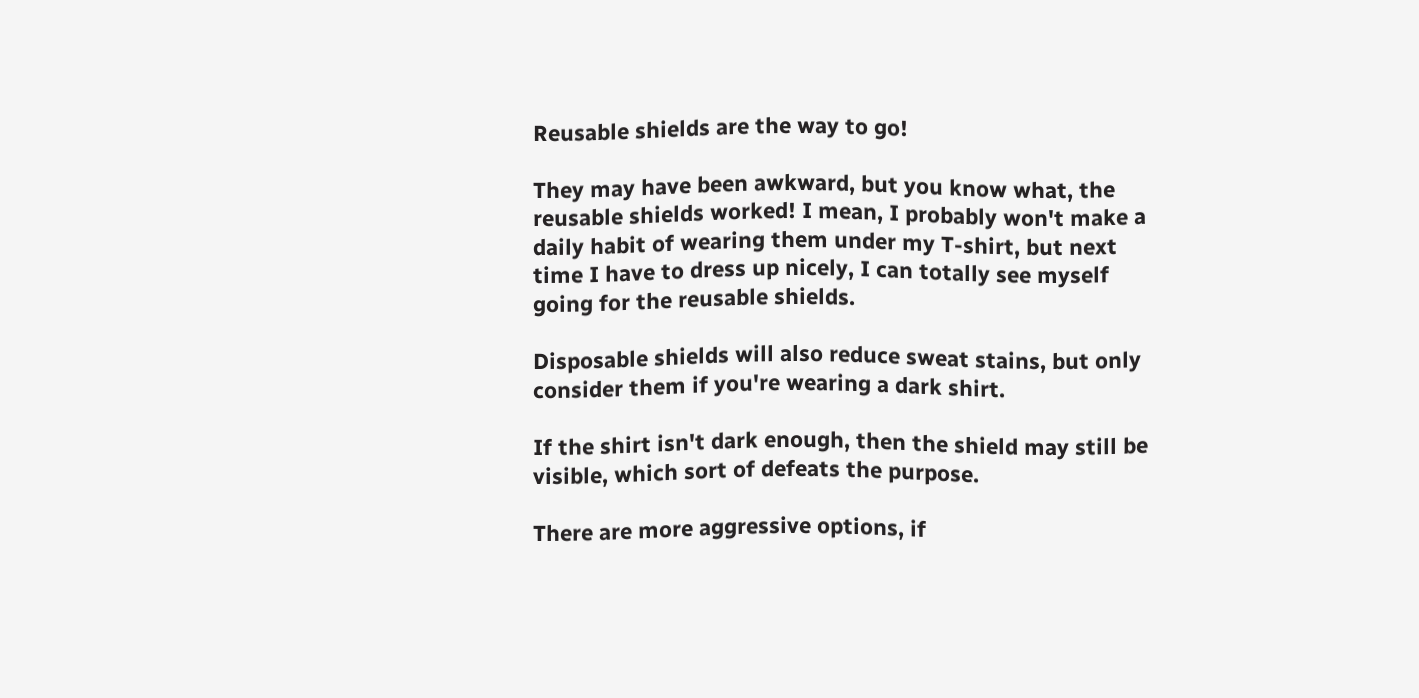Reusable shields are the way to go!

They may have been awkward, but you know what, the reusable shields worked! I mean, I probably won't make a daily habit of wearing them under my T-shirt, but next time I have to dress up nicely, I can totally see myself going for the reusable shields.

Disposable shields will also reduce sweat stains, but only consider them if you're wearing a dark shirt.

If the shirt isn't dark enough, then the shield may still be visible, which sort of defeats the purpose.

There are more aggressive options, if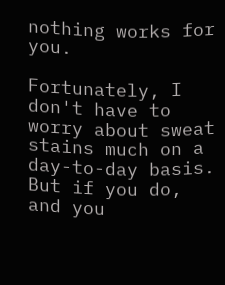nothing works for you.

Fortunately, I don't have to worry about sweat stains much on a day-to-day basis. But if you do, and you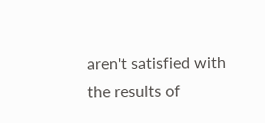aren't satisfied with the results of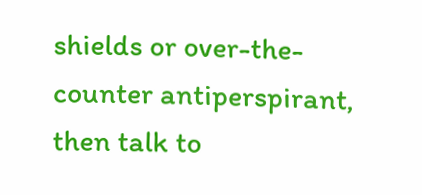shields or over-the-counter antiperspirant, then talk to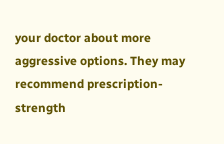your doctor about more aggressive options. They may recommend prescription-strength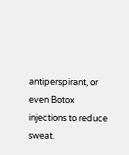antiperspirant, or even Botox injections to reduce sweat.